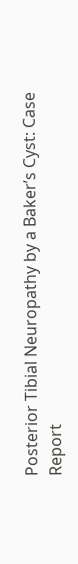Posterior Tibial Neuropathy by a Baker’s Cyst: Case Report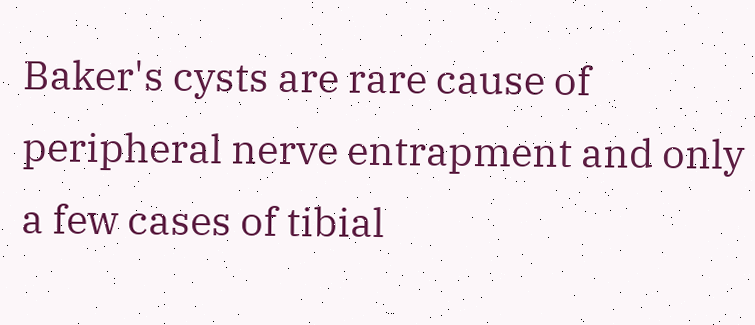Baker's cysts are rare cause of peripheral nerve entrapment and only a few cases of tibial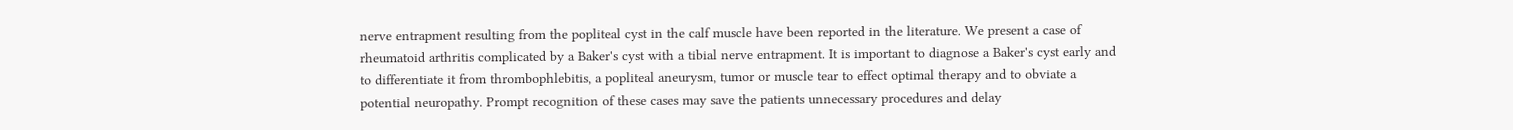nerve entrapment resulting from the popliteal cyst in the calf muscle have been reported in the literature. We present a case of rheumatoid arthritis complicated by a Baker's cyst with a tibial nerve entrapment. It is important to diagnose a Baker's cyst early and to differentiate it from thrombophlebitis, a popliteal aneurysm, tumor or muscle tear to effect optimal therapy and to obviate a potential neuropathy. Prompt recognition of these cases may save the patients unnecessary procedures and delay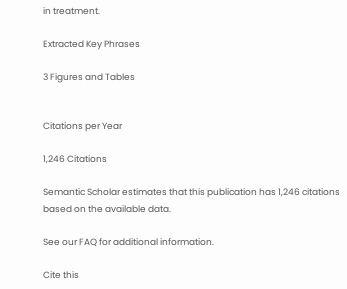in treatment.

Extracted Key Phrases

3 Figures and Tables


Citations per Year

1,246 Citations

Semantic Scholar estimates that this publication has 1,246 citations based on the available data.

See our FAQ for additional information.

Cite this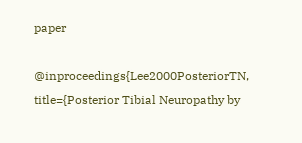paper

@inproceedings{Lee2000PosteriorTN, title={Posterior Tibial Neuropathy by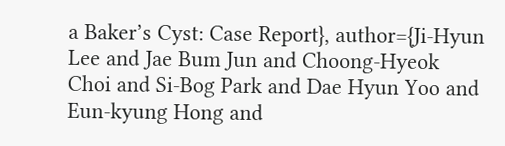a Baker’s Cyst: Case Report}, author={Ji-Hyun Lee and Jae Bum Jun and Choong-Hyeok Choi and Si-Bog Park and Dae Hyun Yoo and Eun-kyung Hong and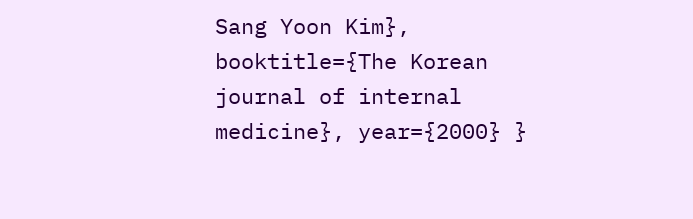Sang Yoon Kim}, booktitle={The Korean journal of internal medicine}, year={2000} }